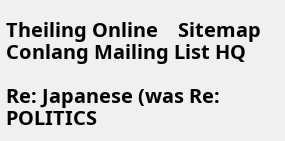Theiling Online    Sitemap    Conlang Mailing List HQ

Re: Japanese (was Re: POLITICS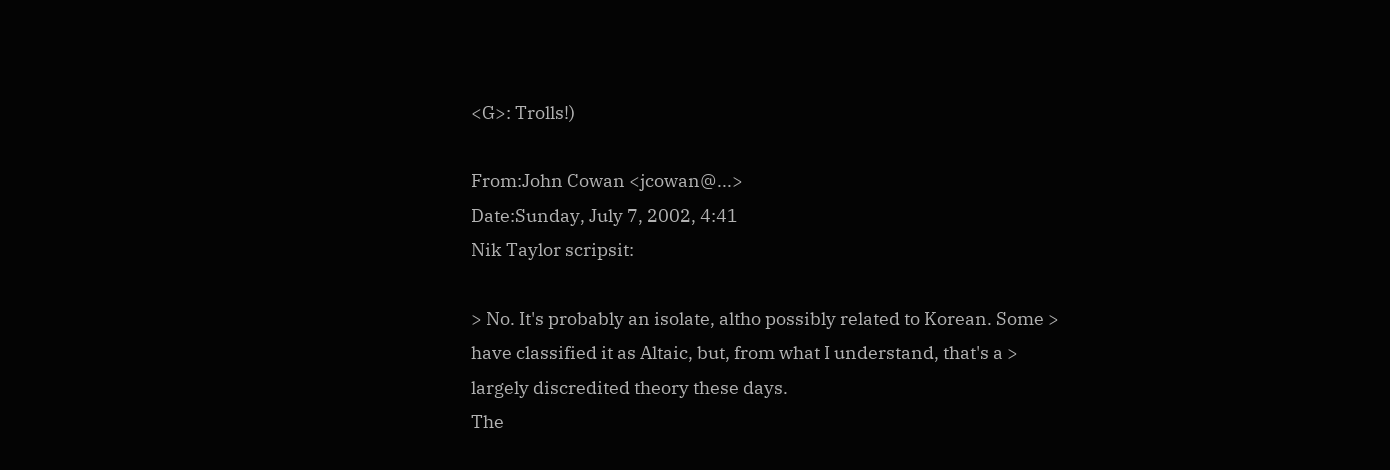<G>: Trolls!)

From:John Cowan <jcowan@...>
Date:Sunday, July 7, 2002, 4:41
Nik Taylor scripsit:

> No. It's probably an isolate, altho possibly related to Korean. Some > have classified it as Altaic, but, from what I understand, that's a > largely discredited theory these days.
The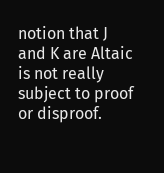notion that J and K are Altaic is not really subject to proof or disproof.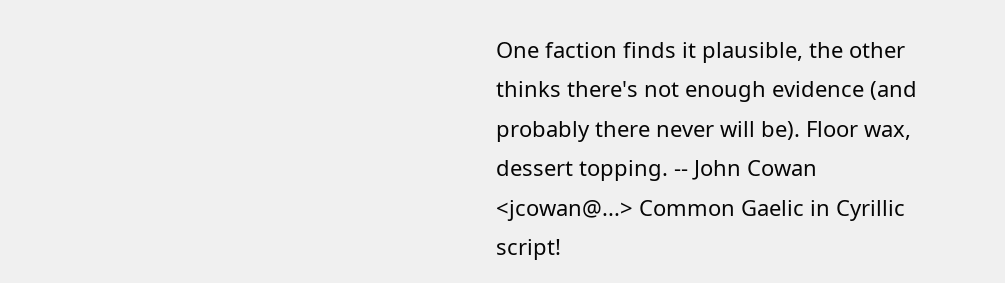One faction finds it plausible, the other thinks there's not enough evidence (and probably there never will be). Floor wax, dessert topping. -- John Cowan <jcowan@...> Common Gaelic in Cyrillic script!